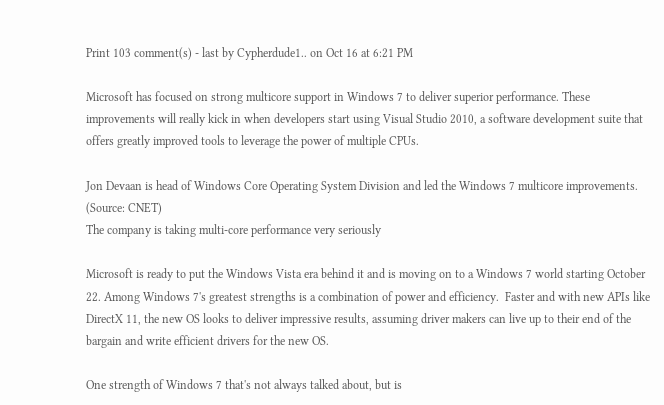Print 103 comment(s) - last by Cypherdude1.. on Oct 16 at 6:21 PM

Microsoft has focused on strong multicore support in Windows 7 to deliver superior performance. These improvements will really kick in when developers start using Visual Studio 2010, a software development suite that offers greatly improved tools to leverage the power of multiple CPUs.

Jon Devaan is head of Windows Core Operating System Division and led the Windows 7 multicore improvements.  (Source: CNET)
The company is taking multi-core performance very seriously

Microsoft is ready to put the Windows Vista era behind it and is moving on to a Windows 7 world starting October 22. Among Windows 7's greatest strengths is a combination of power and efficiency.  Faster and with new APIs like DirectX 11, the new OS looks to deliver impressive results, assuming driver makers can live up to their end of the bargain and write efficient drivers for the new OS.

One strength of Windows 7 that's not always talked about, but is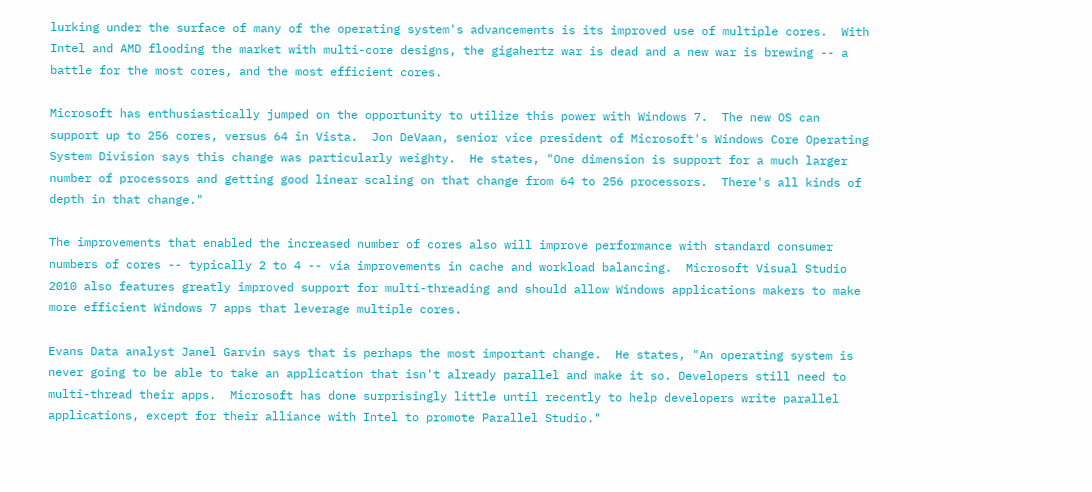lurking under the surface of many of the operating system's advancements is its improved use of multiple cores.  With Intel and AMD flooding the market with multi-core designs, the gigahertz war is dead and a new war is brewing -- a battle for the most cores, and the most efficient cores.

Microsoft has enthusiastically jumped on the opportunity to utilize this power with Windows 7.  The new OS can support up to 256 cores, versus 64 in Vista.  Jon DeVaan, senior vice president of Microsoft's Windows Core Operating System Division says this change was particularly weighty.  He states, "One dimension is support for a much larger number of processors and getting good linear scaling on that change from 64 to 256 processors.  There's all kinds of depth in that change."

The improvements that enabled the increased number of cores also will improve performance with standard consumer numbers of cores -- typically 2 to 4 -- via improvements in cache and workload balancing.  Microsoft Visual Studio 2010 also features greatly improved support for multi-threading and should allow Windows applications makers to make more efficient Windows 7 apps that leverage multiple cores.

Evans Data analyst Janel Garvin says that is perhaps the most important change.  He states, "An operating system is never going to be able to take an application that isn't already parallel and make it so. Developers still need to multi-thread their apps.  Microsoft has done surprisingly little until recently to help developers write parallel applications, except for their alliance with Intel to promote Parallel Studio."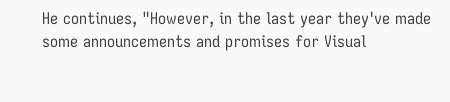He continues, "However, in the last year they've made some announcements and promises for Visual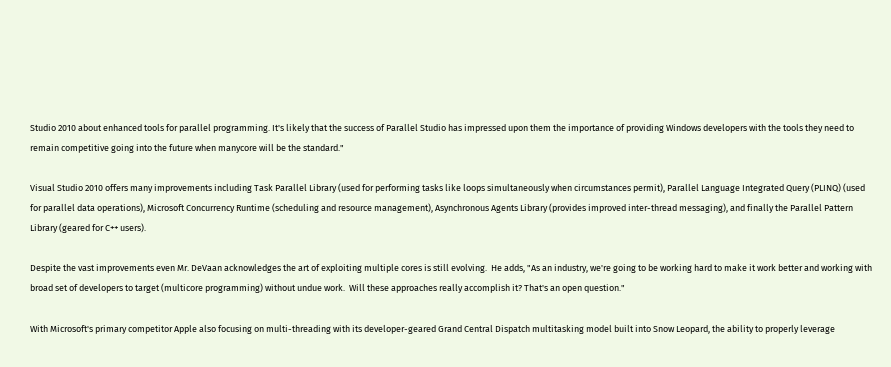Studio 2010 about enhanced tools for parallel programming. It's likely that the success of Parallel Studio has impressed upon them the importance of providing Windows developers with the tools they need to remain competitive going into the future when manycore will be the standard."

Visual Studio 2010 offers many improvements including Task Parallel Library (used for performing tasks like loops simultaneously when circumstances permit), Parallel Language Integrated Query (PLINQ) (used for parallel data operations), Microsoft Concurrency Runtime (scheduling and resource management), Asynchronous Agents Library (provides improved inter-thread messaging), and finally the Parallel Pattern Library (geared for C++ users).

Despite the vast improvements even Mr. DeVaan acknowledges the art of exploiting multiple cores is still evolving.  He adds, "As an industry, we're going to be working hard to make it work better and working with broad set of developers to target (multicore programming) without undue work.  Will these approaches really accomplish it? That's an open question."

With Microsoft's primary competitor Apple also focusing on multi-threading with its developer-geared Grand Central Dispatch multitasking model built into Snow Leopard, the ability to properly leverage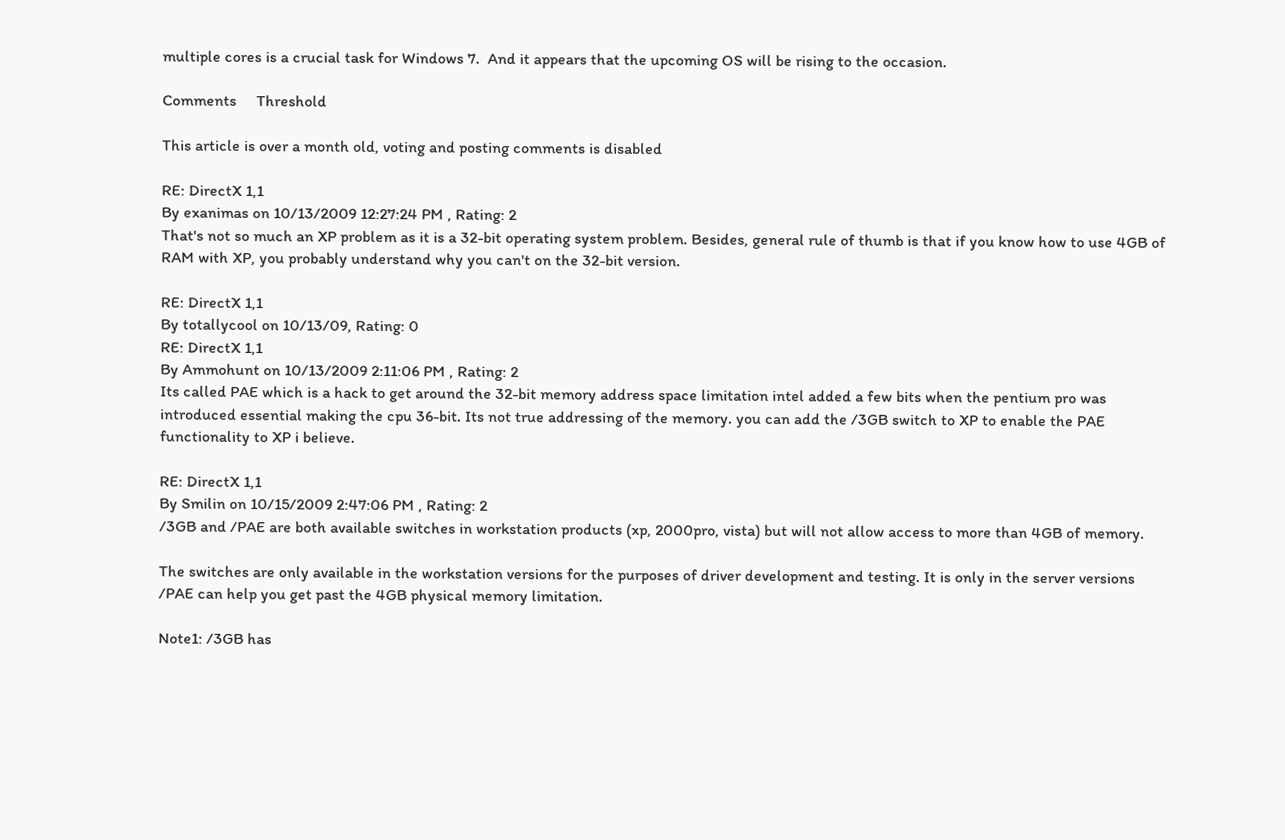multiple cores is a crucial task for Windows 7.  And it appears that the upcoming OS will be rising to the occasion.

Comments     Threshold

This article is over a month old, voting and posting comments is disabled

RE: DirectX 1,1
By exanimas on 10/13/2009 12:27:24 PM , Rating: 2
That's not so much an XP problem as it is a 32-bit operating system problem. Besides, general rule of thumb is that if you know how to use 4GB of RAM with XP, you probably understand why you can't on the 32-bit version.

RE: DirectX 1,1
By totallycool on 10/13/09, Rating: 0
RE: DirectX 1,1
By Ammohunt on 10/13/2009 2:11:06 PM , Rating: 2
Its called PAE which is a hack to get around the 32-bit memory address space limitation intel added a few bits when the pentium pro was introduced essential making the cpu 36-bit. Its not true addressing of the memory. you can add the /3GB switch to XP to enable the PAE functionality to XP i believe.

RE: DirectX 1,1
By Smilin on 10/15/2009 2:47:06 PM , Rating: 2
/3GB and /PAE are both available switches in workstation products (xp, 2000pro, vista) but will not allow access to more than 4GB of memory.

The switches are only available in the workstation versions for the purposes of driver development and testing. It is only in the server versions /PAE can help you get past the 4GB physical memory limitation.

Note1: /3GB has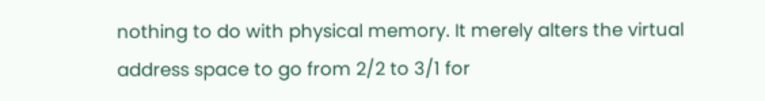nothing to do with physical memory. It merely alters the virtual address space to go from 2/2 to 3/1 for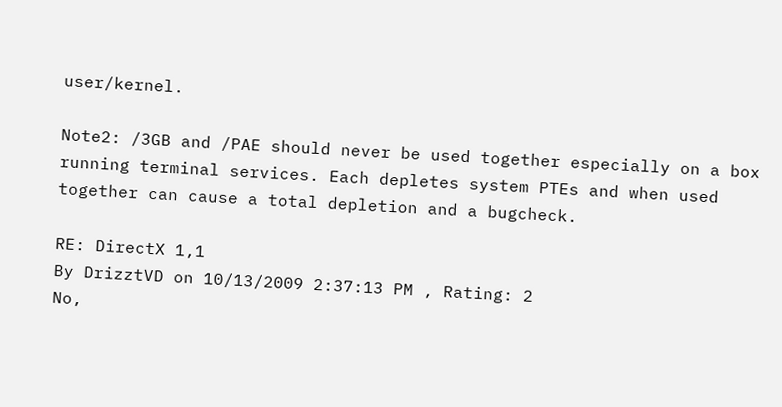user/kernel.

Note2: /3GB and /PAE should never be used together especially on a box running terminal services. Each depletes system PTEs and when used together can cause a total depletion and a bugcheck.

RE: DirectX 1,1
By DrizztVD on 10/13/2009 2:37:13 PM , Rating: 2
No,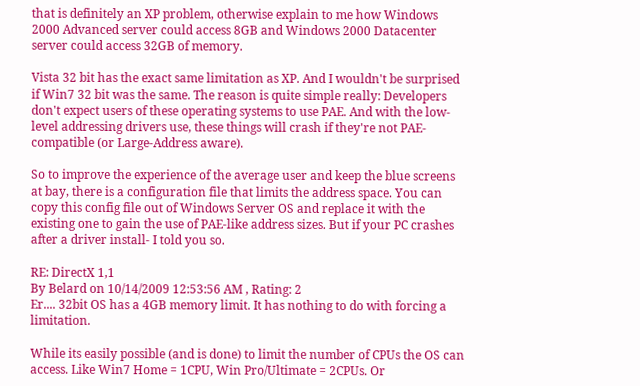that is definitely an XP problem, otherwise explain to me how Windows 2000 Advanced server could access 8GB and Windows 2000 Datacenter server could access 32GB of memory.

Vista 32 bit has the exact same limitation as XP. And I wouldn't be surprised if Win7 32 bit was the same. The reason is quite simple really: Developers don't expect users of these operating systems to use PAE. And with the low-level addressing drivers use, these things will crash if they're not PAE-compatible (or Large-Address aware).

So to improve the experience of the average user and keep the blue screens at bay, there is a configuration file that limits the address space. You can copy this config file out of Windows Server OS and replace it with the existing one to gain the use of PAE-like address sizes. But if your PC crashes after a driver install- I told you so.

RE: DirectX 1,1
By Belard on 10/14/2009 12:53:56 AM , Rating: 2
Er.... 32bit OS has a 4GB memory limit. It has nothing to do with forcing a limitation.

While its easily possible (and is done) to limit the number of CPUs the OS can access. Like Win7 Home = 1CPU, Win Pro/Ultimate = 2CPUs. Or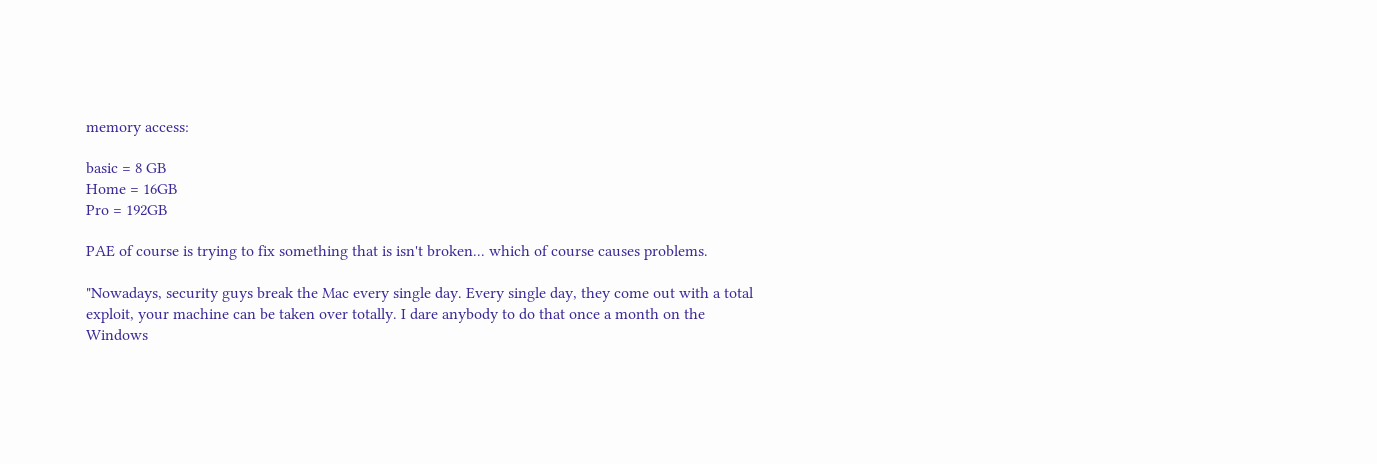memory access:

basic = 8 GB
Home = 16GB
Pro = 192GB

PAE of course is trying to fix something that is isn't broken... which of course causes problems.

"Nowadays, security guys break the Mac every single day. Every single day, they come out with a total exploit, your machine can be taken over totally. I dare anybody to do that once a month on the Windows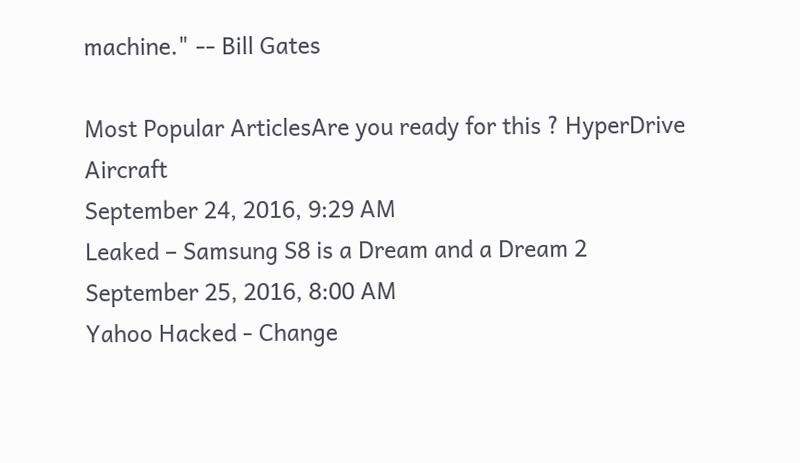machine." -- Bill Gates

Most Popular ArticlesAre you ready for this ? HyperDrive Aircraft
September 24, 2016, 9:29 AM
Leaked – Samsung S8 is a Dream and a Dream 2
September 25, 2016, 8:00 AM
Yahoo Hacked - Change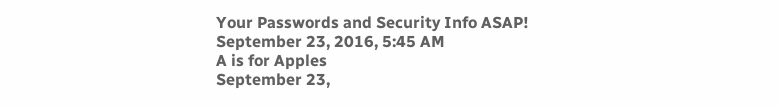Your Passwords and Security Info ASAP!
September 23, 2016, 5:45 AM
A is for Apples
September 23,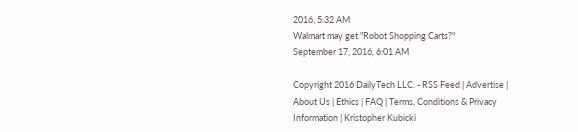2016, 5:32 AM
Walmart may get "Robot Shopping Carts?"
September 17, 2016, 6:01 AM

Copyright 2016 DailyTech LLC. - RSS Feed | Advertise | About Us | Ethics | FAQ | Terms, Conditions & Privacy Information | Kristopher Kubicki